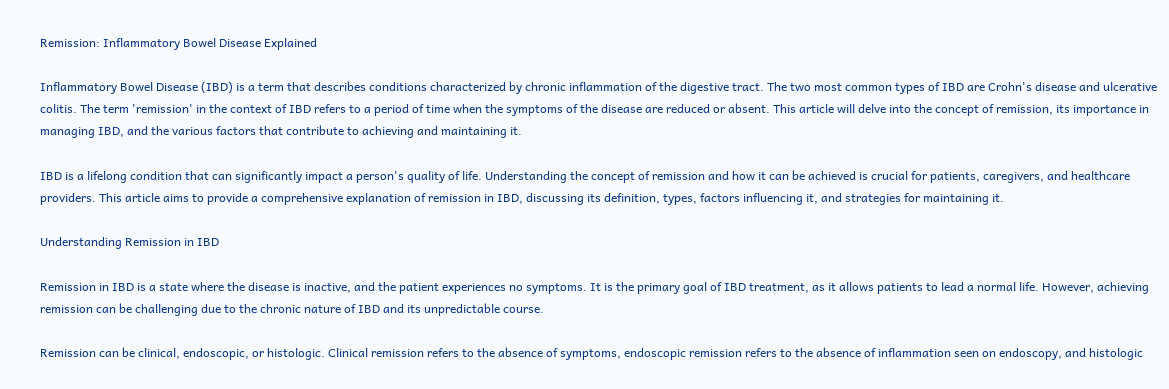Remission: Inflammatory Bowel Disease Explained

Inflammatory Bowel Disease (IBD) is a term that describes conditions characterized by chronic inflammation of the digestive tract. The two most common types of IBD are Crohn's disease and ulcerative colitis. The term 'remission' in the context of IBD refers to a period of time when the symptoms of the disease are reduced or absent. This article will delve into the concept of remission, its importance in managing IBD, and the various factors that contribute to achieving and maintaining it.

IBD is a lifelong condition that can significantly impact a person's quality of life. Understanding the concept of remission and how it can be achieved is crucial for patients, caregivers, and healthcare providers. This article aims to provide a comprehensive explanation of remission in IBD, discussing its definition, types, factors influencing it, and strategies for maintaining it.

Understanding Remission in IBD

Remission in IBD is a state where the disease is inactive, and the patient experiences no symptoms. It is the primary goal of IBD treatment, as it allows patients to lead a normal life. However, achieving remission can be challenging due to the chronic nature of IBD and its unpredictable course.

Remission can be clinical, endoscopic, or histologic. Clinical remission refers to the absence of symptoms, endoscopic remission refers to the absence of inflammation seen on endoscopy, and histologic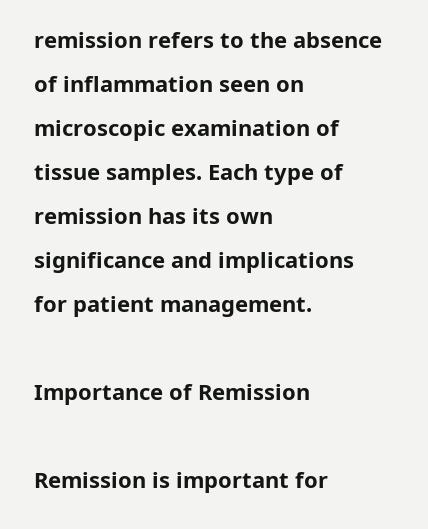remission refers to the absence of inflammation seen on microscopic examination of tissue samples. Each type of remission has its own significance and implications for patient management.

Importance of Remission

Remission is important for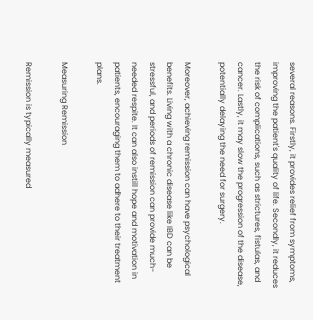several reasons. Firstly, it provides relief from symptoms, improving the patient's quality of life. Secondly, it reduces the risk of complications, such as strictures, fistulas, and cancer. Lastly, it may slow the progression of the disease, potentially delaying the need for surgery.

Moreover, achieving remission can have psychological benefits. Living with a chronic disease like IBD can be stressful, and periods of remission can provide much-needed respite. It can also instill hope and motivation in patients, encouraging them to adhere to their treatment plans.

Measuring Remission

Remission is typically measured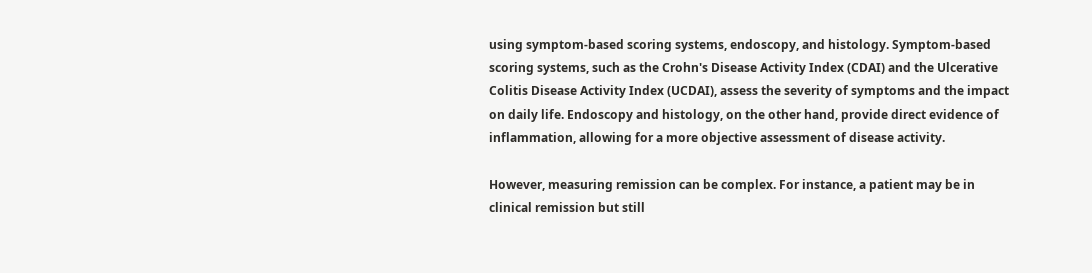using symptom-based scoring systems, endoscopy, and histology. Symptom-based scoring systems, such as the Crohn's Disease Activity Index (CDAI) and the Ulcerative Colitis Disease Activity Index (UCDAI), assess the severity of symptoms and the impact on daily life. Endoscopy and histology, on the other hand, provide direct evidence of inflammation, allowing for a more objective assessment of disease activity.

However, measuring remission can be complex. For instance, a patient may be in clinical remission but still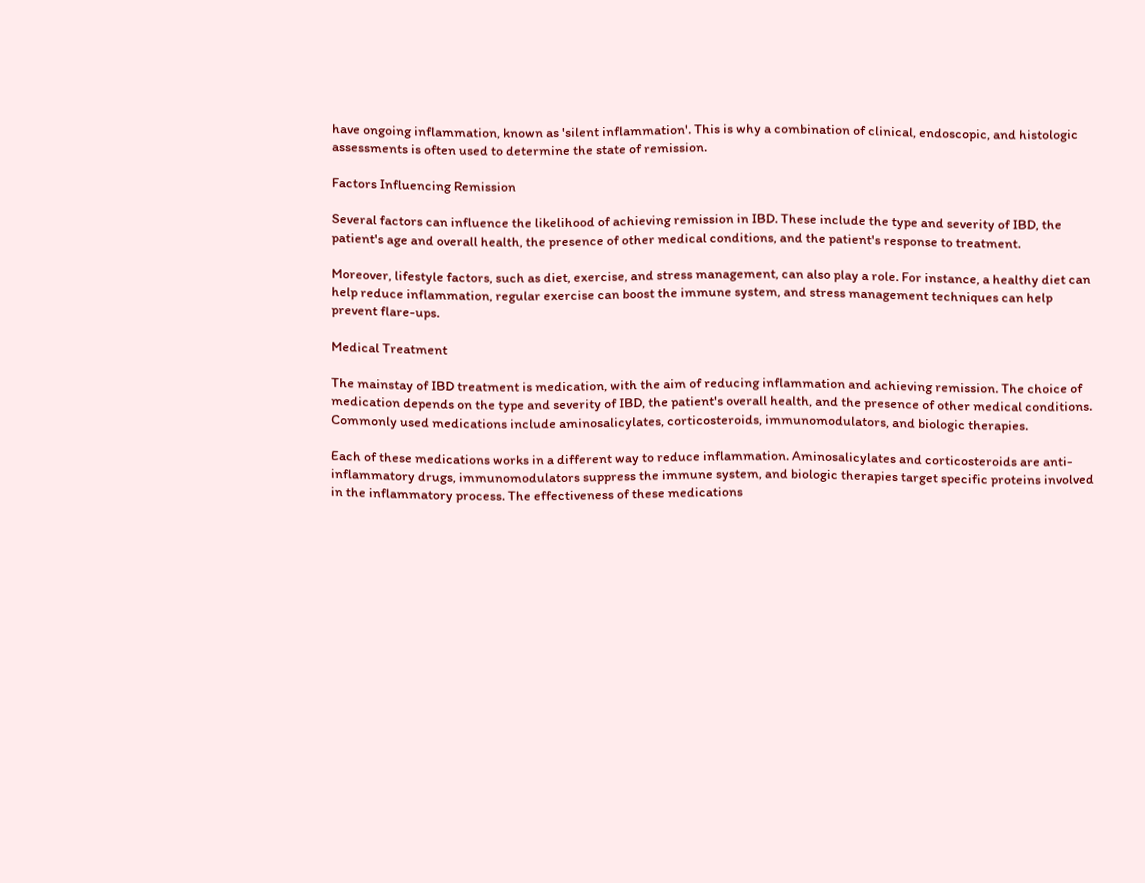have ongoing inflammation, known as 'silent inflammation'. This is why a combination of clinical, endoscopic, and histologic assessments is often used to determine the state of remission.

Factors Influencing Remission

Several factors can influence the likelihood of achieving remission in IBD. These include the type and severity of IBD, the patient's age and overall health, the presence of other medical conditions, and the patient's response to treatment.

Moreover, lifestyle factors, such as diet, exercise, and stress management, can also play a role. For instance, a healthy diet can help reduce inflammation, regular exercise can boost the immune system, and stress management techniques can help prevent flare-ups.

Medical Treatment

The mainstay of IBD treatment is medication, with the aim of reducing inflammation and achieving remission. The choice of medication depends on the type and severity of IBD, the patient's overall health, and the presence of other medical conditions. Commonly used medications include aminosalicylates, corticosteroids, immunomodulators, and biologic therapies.

Each of these medications works in a different way to reduce inflammation. Aminosalicylates and corticosteroids are anti-inflammatory drugs, immunomodulators suppress the immune system, and biologic therapies target specific proteins involved in the inflammatory process. The effectiveness of these medications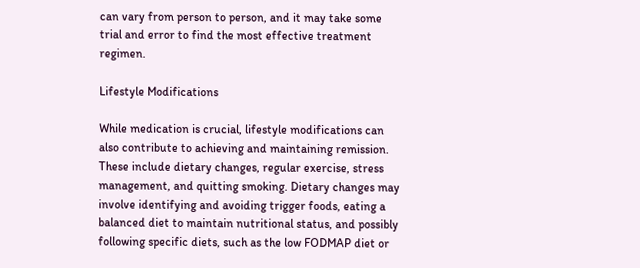can vary from person to person, and it may take some trial and error to find the most effective treatment regimen.

Lifestyle Modifications

While medication is crucial, lifestyle modifications can also contribute to achieving and maintaining remission. These include dietary changes, regular exercise, stress management, and quitting smoking. Dietary changes may involve identifying and avoiding trigger foods, eating a balanced diet to maintain nutritional status, and possibly following specific diets, such as the low FODMAP diet or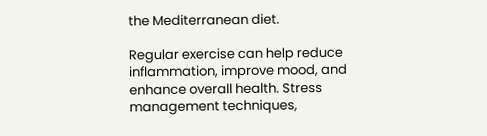the Mediterranean diet.

Regular exercise can help reduce inflammation, improve mood, and enhance overall health. Stress management techniques,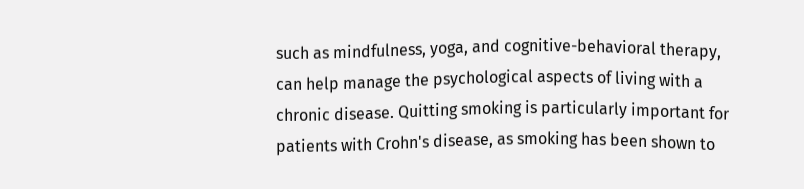such as mindfulness, yoga, and cognitive-behavioral therapy, can help manage the psychological aspects of living with a chronic disease. Quitting smoking is particularly important for patients with Crohn's disease, as smoking has been shown to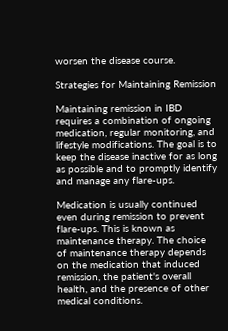worsen the disease course.

Strategies for Maintaining Remission

Maintaining remission in IBD requires a combination of ongoing medication, regular monitoring, and lifestyle modifications. The goal is to keep the disease inactive for as long as possible and to promptly identify and manage any flare-ups.

Medication is usually continued even during remission to prevent flare-ups. This is known as maintenance therapy. The choice of maintenance therapy depends on the medication that induced remission, the patient's overall health, and the presence of other medical conditions.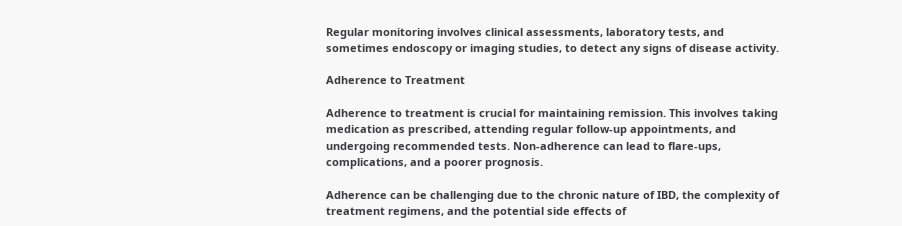Regular monitoring involves clinical assessments, laboratory tests, and sometimes endoscopy or imaging studies, to detect any signs of disease activity.

Adherence to Treatment

Adherence to treatment is crucial for maintaining remission. This involves taking medication as prescribed, attending regular follow-up appointments, and undergoing recommended tests. Non-adherence can lead to flare-ups, complications, and a poorer prognosis.

Adherence can be challenging due to the chronic nature of IBD, the complexity of treatment regimens, and the potential side effects of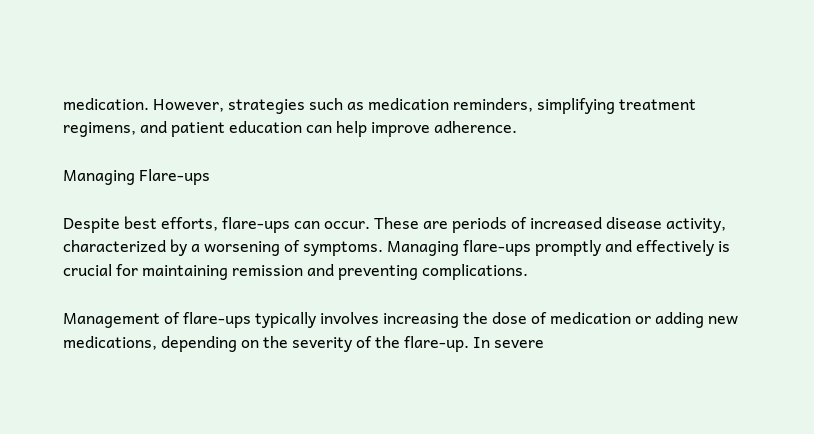medication. However, strategies such as medication reminders, simplifying treatment regimens, and patient education can help improve adherence.

Managing Flare-ups

Despite best efforts, flare-ups can occur. These are periods of increased disease activity, characterized by a worsening of symptoms. Managing flare-ups promptly and effectively is crucial for maintaining remission and preventing complications.

Management of flare-ups typically involves increasing the dose of medication or adding new medications, depending on the severity of the flare-up. In severe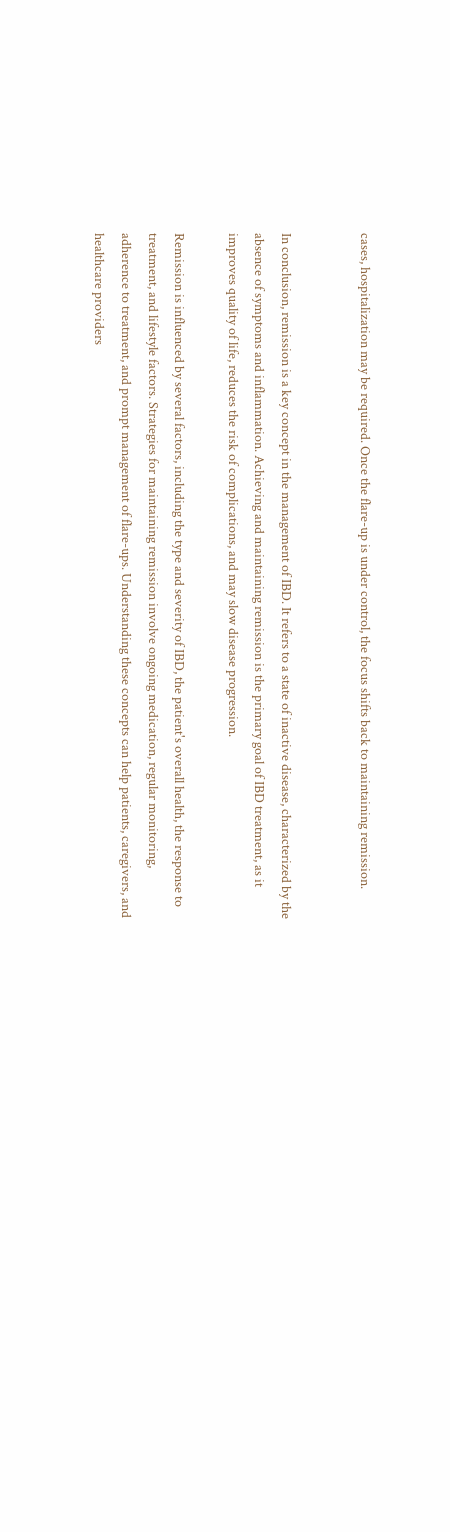cases, hospitalization may be required. Once the flare-up is under control, the focus shifts back to maintaining remission.


In conclusion, remission is a key concept in the management of IBD. It refers to a state of inactive disease, characterized by the absence of symptoms and inflammation. Achieving and maintaining remission is the primary goal of IBD treatment, as it improves quality of life, reduces the risk of complications, and may slow disease progression.

Remission is influenced by several factors, including the type and severity of IBD, the patient's overall health, the response to treatment, and lifestyle factors. Strategies for maintaining remission involve ongoing medication, regular monitoring, adherence to treatment, and prompt management of flare-ups. Understanding these concepts can help patients, caregivers, and healthcare providers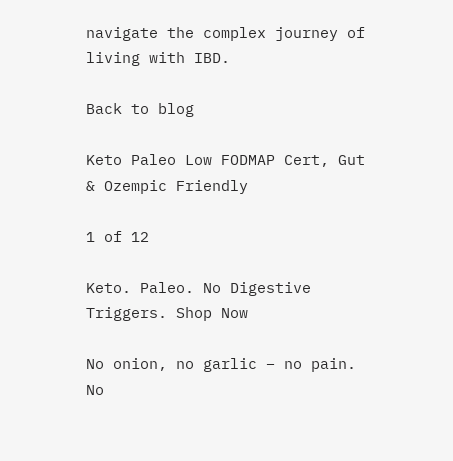navigate the complex journey of living with IBD.

Back to blog

Keto Paleo Low FODMAP Cert, Gut & Ozempic Friendly

1 of 12

Keto. Paleo. No Digestive Triggers. Shop Now

No onion, no garlic – no pain. No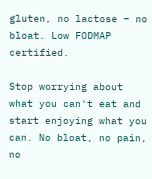gluten, no lactose – no bloat. Low FODMAP certified.

Stop worrying about what you can't eat and start enjoying what you can. No bloat, no pain, no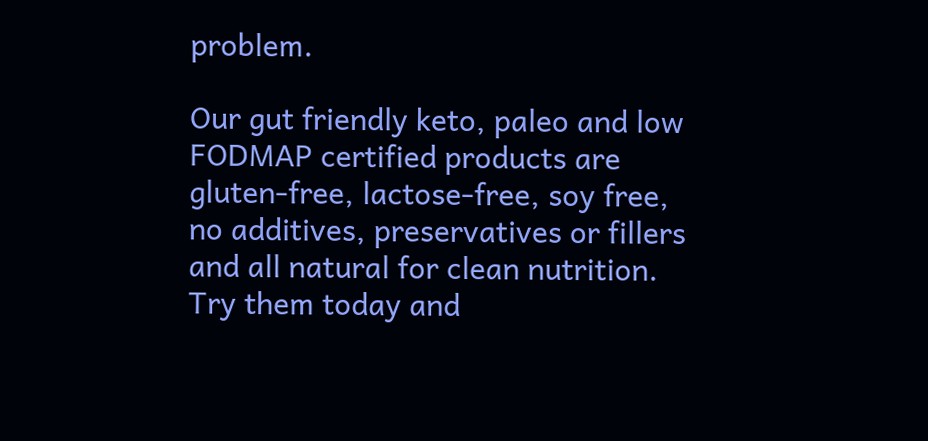problem.

Our gut friendly keto, paleo and low FODMAP certified products are gluten-free, lactose-free, soy free, no additives, preservatives or fillers and all natural for clean nutrition. Try them today and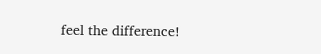feel the difference!